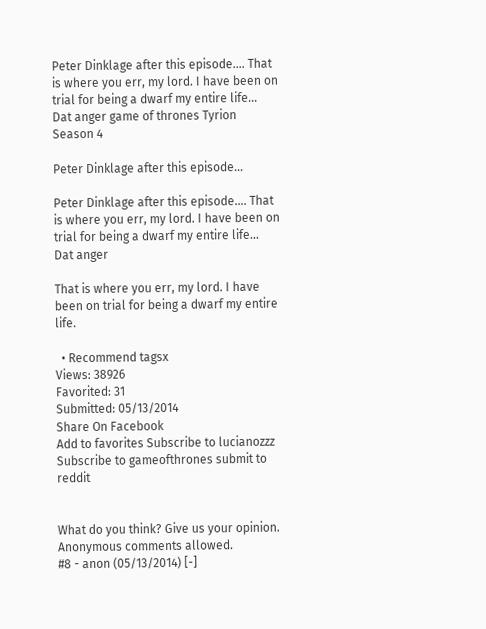Peter Dinklage after this episode.... That is where you err, my lord. I have been on trial for being a dwarf my entire life... Dat anger game of thrones Tyrion Season 4

Peter Dinklage after this episode...

Peter Dinklage after this episode.... That is where you err, my lord. I have been on trial for being a dwarf my entire life... Dat anger

That is where you err, my lord. I have been on trial for being a dwarf my entire life.

  • Recommend tagsx
Views: 38926
Favorited: 31
Submitted: 05/13/2014
Share On Facebook
Add to favorites Subscribe to lucianozzz Subscribe to gameofthrones submit to reddit


What do you think? Give us your opinion. Anonymous comments allowed.
#8 - anon (05/13/2014) [-]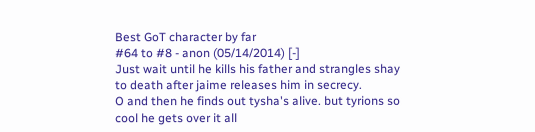Best GoT character by far
#64 to #8 - anon (05/14/2014) [-]
Just wait until he kills his father and strangles shay to death after jaime releases him in secrecy.
O and then he finds out tysha's alive. but tyrions so cool he gets over it all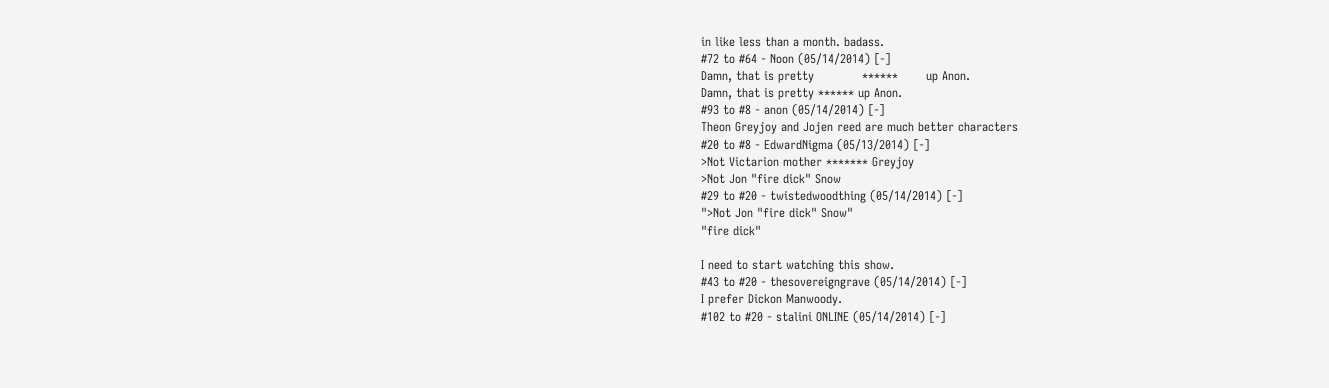in like less than a month. badass.
#72 to #64 - Noon (05/14/2014) [-]
Damn, that is pretty            ******       up Anon.
Damn, that is pretty ****** up Anon.
#93 to #8 - anon (05/14/2014) [-]
Theon Greyjoy and Jojen reed are much better characters
#20 to #8 - EdwardNigma (05/13/2014) [-]
>Not Victarion mother ******* Greyjoy
>Not Jon "fire dick" Snow
#29 to #20 - twistedwoodthing (05/14/2014) [-]
">Not Jon "fire dick" Snow"
"fire dick"

I need to start watching this show.
#43 to #20 - thesovereigngrave (05/14/2014) [-]
I prefer Dickon Manwoody.
#102 to #20 - stalini ONLINE (05/14/2014) [-]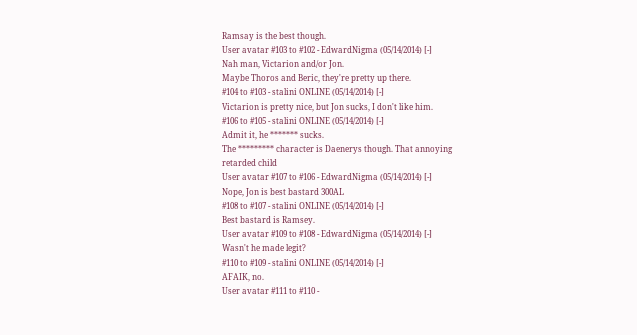Ramsay is the best though.
User avatar #103 to #102 - EdwardNigma (05/14/2014) [-]
Nah man, Victarion and/or Jon.
Maybe Thoros and Beric, they're pretty up there.
#104 to #103 - stalini ONLINE (05/14/2014) [-]
Victarion is pretty nice, but Jon sucks, I don't like him.
#106 to #105 - stalini ONLINE (05/14/2014) [-]
Admit it, he ******* sucks.
The ********* character is Daenerys though. That annoying retarded child
User avatar #107 to #106 - EdwardNigma (05/14/2014) [-]
Nope, Jon is best bastard 300AL
#108 to #107 - stalini ONLINE (05/14/2014) [-]
Best bastard is Ramsey.
User avatar #109 to #108 - EdwardNigma (05/14/2014) [-]
Wasn't he made legit?
#110 to #109 - stalini ONLINE (05/14/2014) [-]
AFAIK, no.
User avatar #111 to #110 -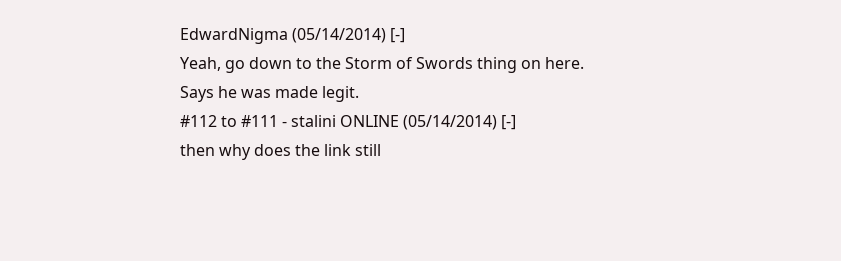EdwardNigma (05/14/2014) [-]
Yeah, go down to the Storm of Swords thing on here.
Says he was made legit.
#112 to #111 - stalini ONLINE (05/14/2014) [-]
then why does the link still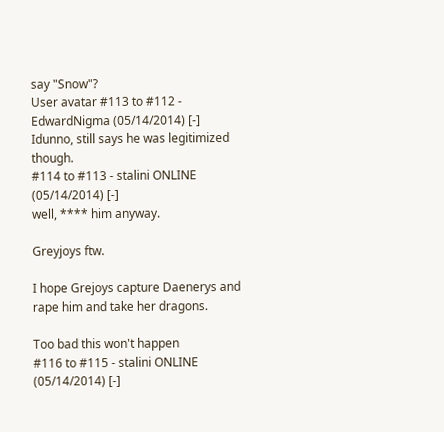say "Snow"?
User avatar #113 to #112 - EdwardNigma (05/14/2014) [-]
Idunno, still says he was legitimized though.
#114 to #113 - stalini ONLINE (05/14/2014) [-]
well, **** him anyway.

Greyjoys ftw.

I hope Grejoys capture Daenerys and rape him and take her dragons.

Too bad this won't happen
#116 to #115 - stalini ONLINE (05/14/2014) [-]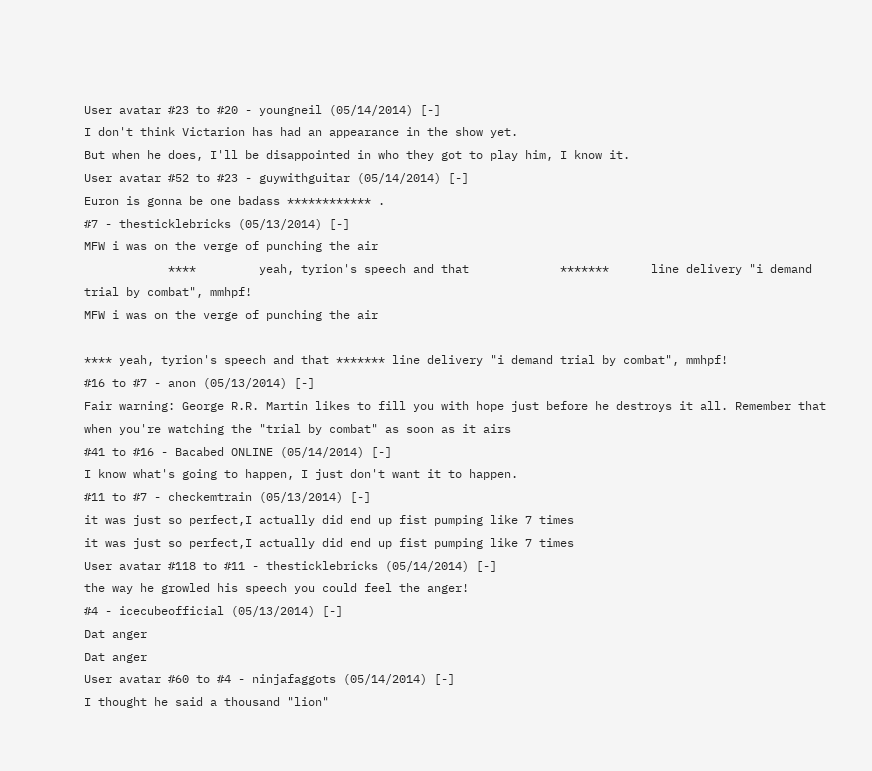User avatar #23 to #20 - youngneil (05/14/2014) [-]
I don't think Victarion has had an appearance in the show yet.
But when he does, I'll be disappointed in who they got to play him, I know it.
User avatar #52 to #23 - guywithguitar (05/14/2014) [-]
Euron is gonna be one badass ************ .
#7 - thesticklebricks (05/13/2014) [-]
MFW i was on the verge of punching the air
            ****         yeah, tyrion's speech and that             *******      line delivery "i demand trial by combat", mmhpf!
MFW i was on the verge of punching the air

**** yeah, tyrion's speech and that ******* line delivery "i demand trial by combat", mmhpf!
#16 to #7 - anon (05/13/2014) [-]
Fair warning: George R.R. Martin likes to fill you with hope just before he destroys it all. Remember that when you're watching the "trial by combat" as soon as it airs
#41 to #16 - Bacabed ONLINE (05/14/2014) [-]
I know what's going to happen, I just don't want it to happen.
#11 to #7 - checkemtrain (05/13/2014) [-]
it was just so perfect,I actually did end up fist pumping like 7 times
it was just so perfect,I actually did end up fist pumping like 7 times
User avatar #118 to #11 - thesticklebricks (05/14/2014) [-]
the way he growled his speech you could feel the anger!
#4 - icecubeofficial (05/13/2014) [-]
Dat anger
Dat anger
User avatar #60 to #4 - ninjafaggots (05/14/2014) [-]
I thought he said a thousand "lion"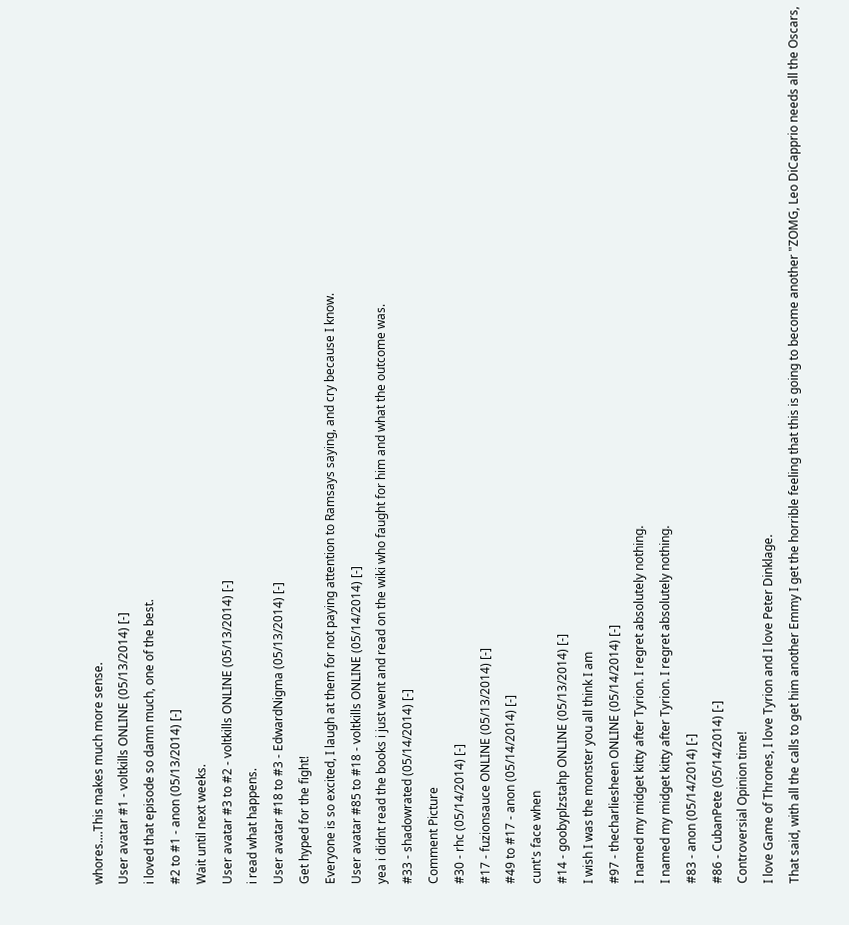whores....This makes much more sense.
User avatar #1 - voltkills ONLINE (05/13/2014) [-]
i loved that episode so damn much, one of the best.
#2 to #1 - anon (05/13/2014) [-]
Wait until next weeks.
User avatar #3 to #2 - voltkills ONLINE (05/13/2014) [-]
i read what happens.
User avatar #18 to #3 - EdwardNigma (05/13/2014) [-]
Get hyped for the fight!
Everyone is so excited, I laugh at them for not paying attention to Ramsays saying, and cry because I know.
User avatar #85 to #18 - voltkills ONLINE (05/14/2014) [-]
yea i didnt read the books i just went and read on the wiki who faught for him and what the outcome was.
#33 - shadowrated (05/14/2014) [-]
Comment Picture
#30 - rhc (05/14/2014) [-]
#17 - fuzionsauce ONLINE (05/13/2014) [-]
#49 to #17 - anon (05/14/2014) [-]
cunt's face when
#14 - goobyplzstahp ONLINE (05/13/2014) [-]
I wish I was the monster you all think I am
#97 - thecharliesheen ONLINE (05/14/2014) [-]
I named my midget kitty after Tyrion. I regret absolutely nothing.
I named my midget kitty after Tyrion. I regret absolutely nothing.
#83 - anon (05/14/2014) [-]
#86 - CubanPete (05/14/2014) [-]
Controversial Opinion time!
I love Game of Thrones, I love Tyrion and I love Peter Dinklage.
That said, with all the calls to get him another Emmy I get the horrible feeling that this is going to become another "ZOMG, Leo DiCapprio needs all the Oscars,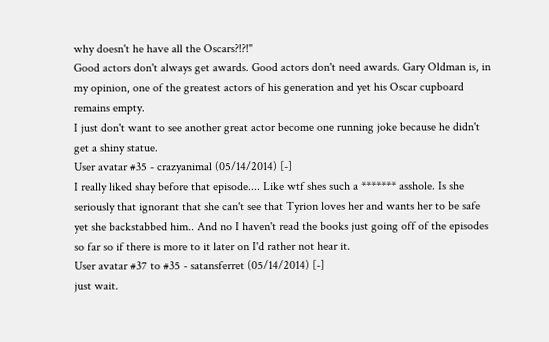why doesn't he have all the Oscars?!?!"
Good actors don't always get awards. Good actors don't need awards. Gary Oldman is, in my opinion, one of the greatest actors of his generation and yet his Oscar cupboard remains empty.
I just don't want to see another great actor become one running joke because he didn't get a shiny statue.
User avatar #35 - crazyanimal (05/14/2014) [-]
I really liked shay before that episode.... Like wtf shes such a ******* asshole. Is she seriously that ignorant that she can't see that Tyrion loves her and wants her to be safe yet she backstabbed him.. And no I haven't read the books just going off of the episodes so far so if there is more to it later on I'd rather not hear it.
User avatar #37 to #35 - satansferret (05/14/2014) [-]
just wait.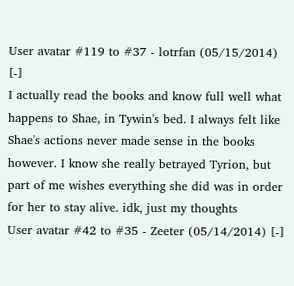User avatar #119 to #37 - lotrfan (05/15/2014) [-]
I actually read the books and know full well what happens to Shae, in Tywin's bed. I always felt like Shae's actions never made sense in the books however. I know she really betrayed Tyrion, but part of me wishes everything she did was in order for her to stay alive. idk, just my thoughts
User avatar #42 to #35 - Zeeter (05/14/2014) [-]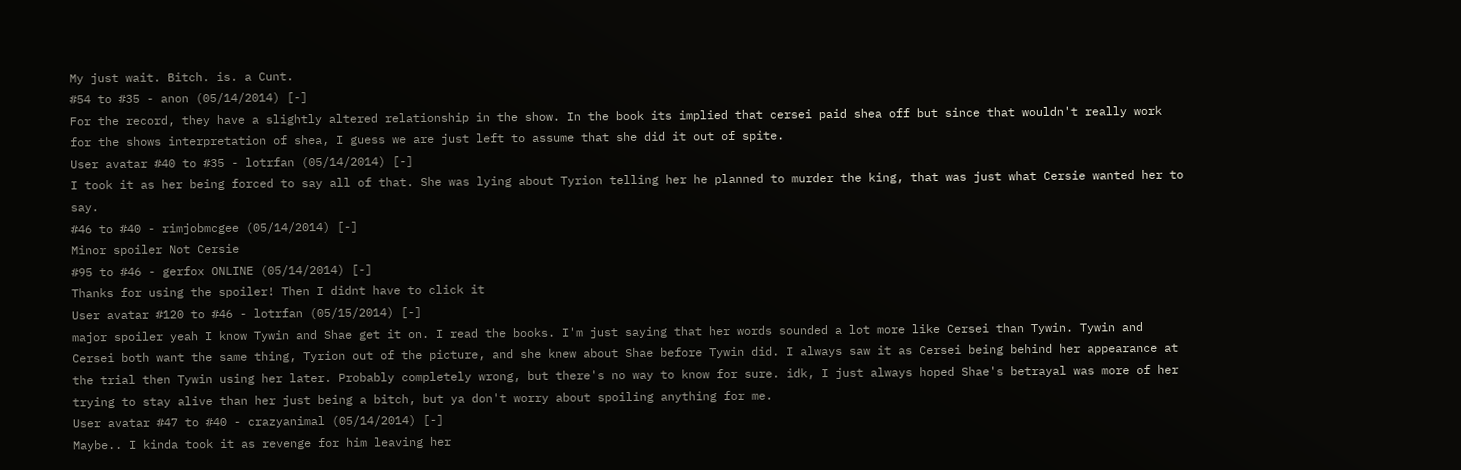My just wait. Bitch. is. a Cunt.
#54 to #35 - anon (05/14/2014) [-]
For the record, they have a slightly altered relationship in the show. In the book its implied that cersei paid shea off but since that wouldn't really work for the shows interpretation of shea, I guess we are just left to assume that she did it out of spite.
User avatar #40 to #35 - lotrfan (05/14/2014) [-]
I took it as her being forced to say all of that. She was lying about Tyrion telling her he planned to murder the king, that was just what Cersie wanted her to say.
#46 to #40 - rimjobmcgee (05/14/2014) [-]
Minor spoiler Not Cersie
#95 to #46 - gerfox ONLINE (05/14/2014) [-]
Thanks for using the spoiler! Then I didnt have to click it
User avatar #120 to #46 - lotrfan (05/15/2014) [-]
major spoiler yeah I know Tywin and Shae get it on. I read the books. I'm just saying that her words sounded a lot more like Cersei than Tywin. Tywin and Cersei both want the same thing, Tyrion out of the picture, and she knew about Shae before Tywin did. I always saw it as Cersei being behind her appearance at the trial then Tywin using her later. Probably completely wrong, but there's no way to know for sure. idk, I just always hoped Shae's betrayal was more of her trying to stay alive than her just being a bitch, but ya don't worry about spoiling anything for me.
User avatar #47 to #40 - crazyanimal (05/14/2014) [-]
Maybe.. I kinda took it as revenge for him leaving her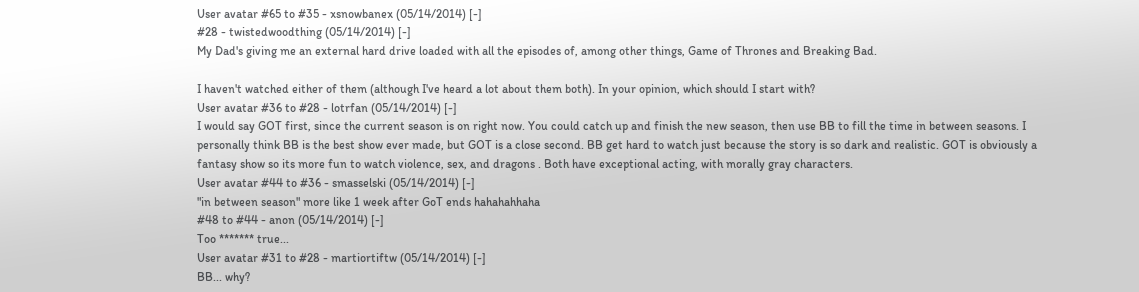User avatar #65 to #35 - xsnowbanex (05/14/2014) [-]
#28 - twistedwoodthing (05/14/2014) [-]
My Dad's giving me an external hard drive loaded with all the episodes of, among other things, Game of Thrones and Breaking Bad.

I haven't watched either of them (although I've heard a lot about them both). In your opinion, which should I start with?
User avatar #36 to #28 - lotrfan (05/14/2014) [-]
I would say GOT first, since the current season is on right now. You could catch up and finish the new season, then use BB to fill the time in between seasons. I personally think BB is the best show ever made, but GOT is a close second. BB get hard to watch just because the story is so dark and realistic. GOT is obviously a fantasy show so its more fun to watch violence, sex, and dragons . Both have exceptional acting, with morally gray characters.
User avatar #44 to #36 - smasselski (05/14/2014) [-]
"in between season" more like 1 week after GoT ends hahahahhaha
#48 to #44 - anon (05/14/2014) [-]
Too ******* true...
User avatar #31 to #28 - martiortiftw (05/14/2014) [-]
BB... why?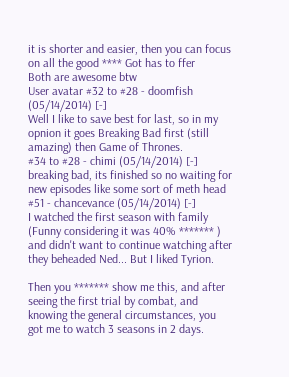it is shorter and easier, then you can focus on all the good **** Got has to ffer
Both are awesome btw
User avatar #32 to #28 - doomfish (05/14/2014) [-]
Well I like to save best for last, so in my opnion it goes Breaking Bad first (still amazing) then Game of Thrones.
#34 to #28 - chimi (05/14/2014) [-]
breaking bad, its finished so no waiting for new episodes like some sort of meth head
#51 - chancevance (05/14/2014) [-]
I watched the first season with family (Funny considering it was 40% ******* ) and didn't want to continue watching after they beheaded Ned... But I liked Tyrion.

Then you ******* show me this, and after seeing the first trial by combat, and knowing the general circumstances, you got me to watch 3 seasons in 2 days.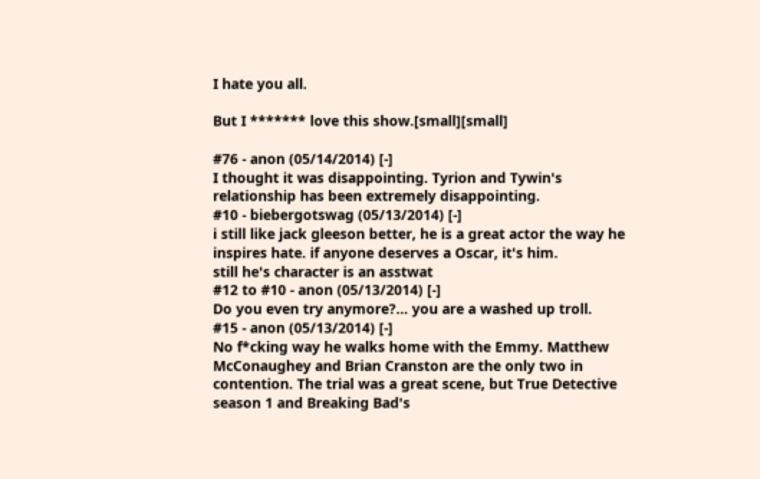I hate you all.

But I ******* love this show.[small][small]

#76 - anon (05/14/2014) [-]
I thought it was disappointing. Tyrion and Tywin's relationship has been extremely disappointing.
#10 - biebergotswag (05/13/2014) [-]
i still like jack gleeson better, he is a great actor the way he inspires hate. if anyone deserves a Oscar, it's him.
still he's character is an asstwat
#12 to #10 - anon (05/13/2014) [-]
Do you even try anymore?... you are a washed up troll.
#15 - anon (05/13/2014) [-]
No f*cking way he walks home with the Emmy. Matthew McConaughey and Brian Cranston are the only two in contention. The trial was a great scene, but True Detective season 1 and Breaking Bad's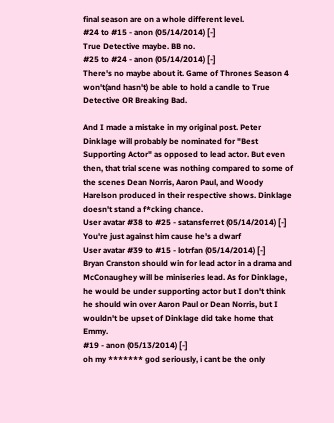final season are on a whole different level.
#24 to #15 - anon (05/14/2014) [-]
True Detective maybe. BB no.
#25 to #24 - anon (05/14/2014) [-]
There's no maybe about it. Game of Thrones Season 4 won't(and hasn't) be able to hold a candle to True Detective OR Breaking Bad.

And I made a mistake in my original post. Peter Dinklage will probably be nominated for "Best Supporting Actor" as opposed to lead actor. But even then, that trial scene was nothing compared to some of the scenes Dean Norris, Aaron Paul, and Woody Harelson produced in their respective shows. Dinklage doesn't stand a f*cking chance.
User avatar #38 to #25 - satansferret (05/14/2014) [-]
You're just against him cause he's a dwarf
User avatar #39 to #15 - lotrfan (05/14/2014) [-]
Bryan Cranston should win for lead actor in a drama and McConaughey will be miniseries lead. As for Dinklage, he would be under supporting actor but I don't think he should win over Aaron Paul or Dean Norris, but I wouldn't be upset of Dinklage did take home that Emmy.
#19 - anon (05/13/2014) [-]
oh my ******* god seriously, i cant be the only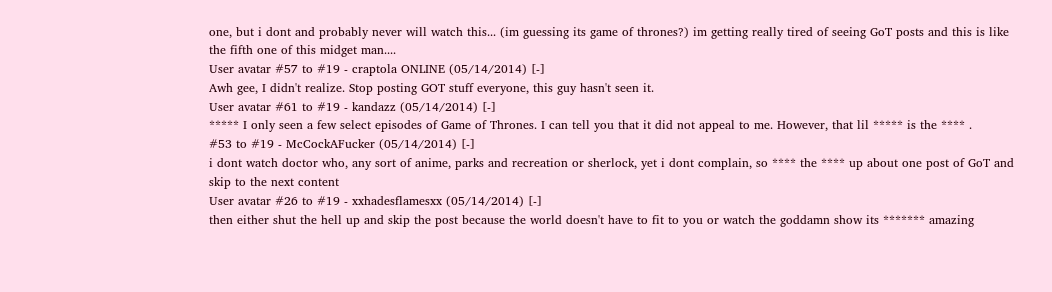one, but i dont and probably never will watch this... (im guessing its game of thrones?) im getting really tired of seeing GoT posts and this is like the fifth one of this midget man....
User avatar #57 to #19 - craptola ONLINE (05/14/2014) [-]
Awh gee, I didn't realize. Stop posting GOT stuff everyone, this guy hasn't seen it.
User avatar #61 to #19 - kandazz (05/14/2014) [-]
***** I only seen a few select episodes of Game of Thrones. I can tell you that it did not appeal to me. However, that lil ***** is the **** .
#53 to #19 - McCockAFucker (05/14/2014) [-]
i dont watch doctor who, any sort of anime, parks and recreation or sherlock, yet i dont complain, so **** the **** up about one post of GoT and skip to the next content
User avatar #26 to #19 - xxhadesflamesxx (05/14/2014) [-]
then either shut the hell up and skip the post because the world doesn't have to fit to you or watch the goddamn show its ******* amazing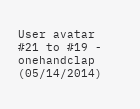User avatar #21 to #19 - onehandclap (05/14/2014)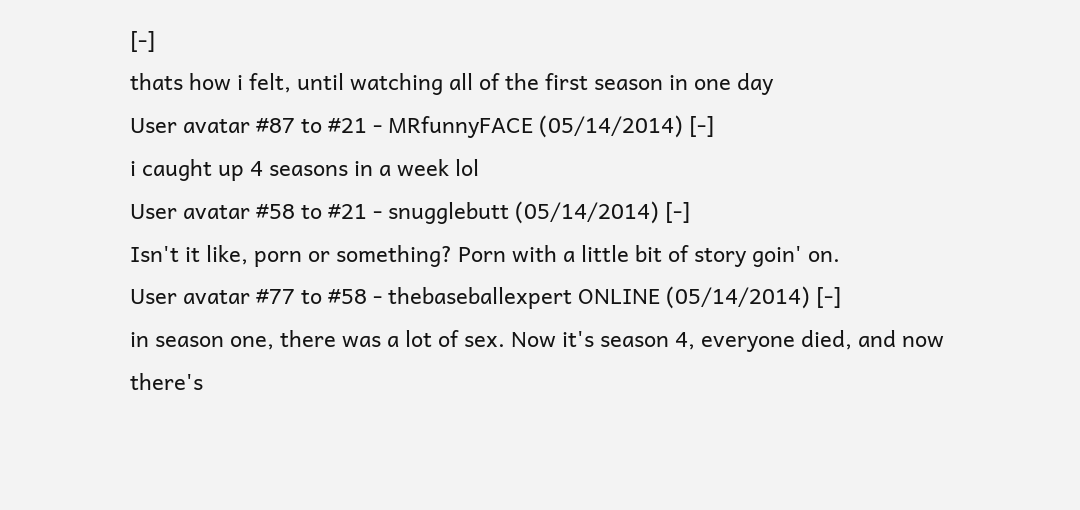[-]
thats how i felt, until watching all of the first season in one day
User avatar #87 to #21 - MRfunnyFACE (05/14/2014) [-]
i caught up 4 seasons in a week lol
User avatar #58 to #21 - snugglebutt (05/14/2014) [-]
Isn't it like, porn or something? Porn with a little bit of story goin' on.
User avatar #77 to #58 - thebaseballexpert ONLINE (05/14/2014) [-]
in season one, there was a lot of sex. Now it's season 4, everyone died, and now there's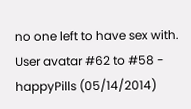no one left to have sex with.
User avatar #62 to #58 - happyPills (05/14/2014)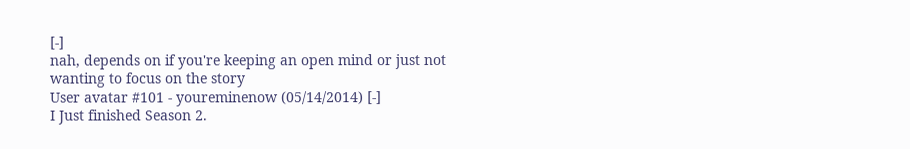[-]
nah, depends on if you're keeping an open mind or just not wanting to focus on the story
User avatar #101 - youreminenow (05/14/2014) [-]
I Just finished Season 2.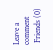Leave a comment
 Friends (0)